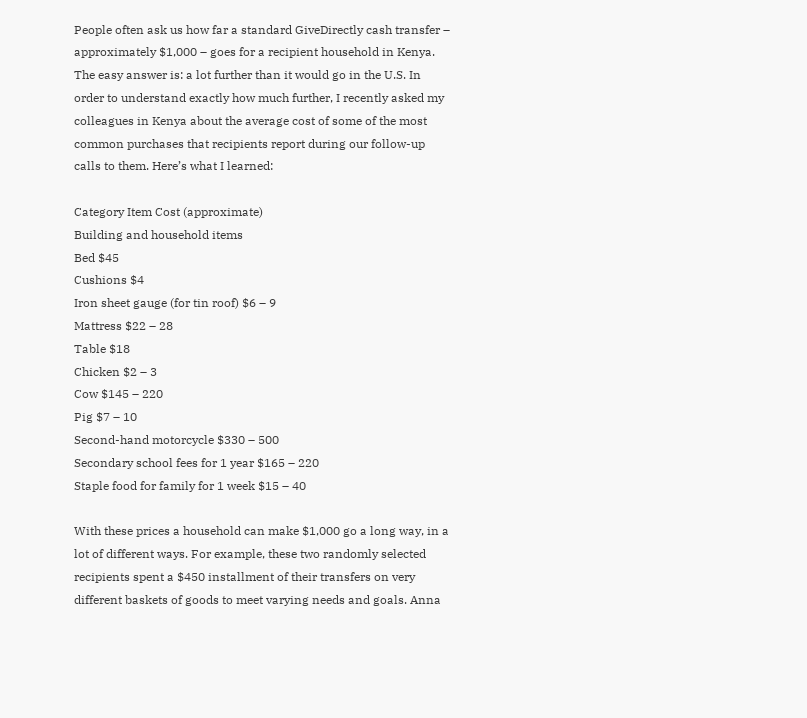People often ask us how far a standard GiveDirectly cash transfer – approximately $1,000 – goes for a recipient household in Kenya. The easy answer is: a lot further than it would go in the U.S. In order to understand exactly how much further, I recently asked my colleagues in Kenya about the average cost of some of the most common purchases that recipients report during our follow-up calls to them. Here’s what I learned:

Category Item Cost (approximate)
Building and household items
Bed $45
Cushions $4
Iron sheet gauge (for tin roof) $6 – 9
Mattress $22 – 28
Table $18
Chicken $2 – 3
Cow $145 – 220
Pig $7 – 10
Second-hand motorcycle $330 – 500
Secondary school fees for 1 year $165 – 220
Staple food for family for 1 week $15 – 40

With these prices a household can make $1,000 go a long way, in a lot of different ways. For example, these two randomly selected recipients spent a $450 installment of their transfers on very different baskets of goods to meet varying needs and goals. Anna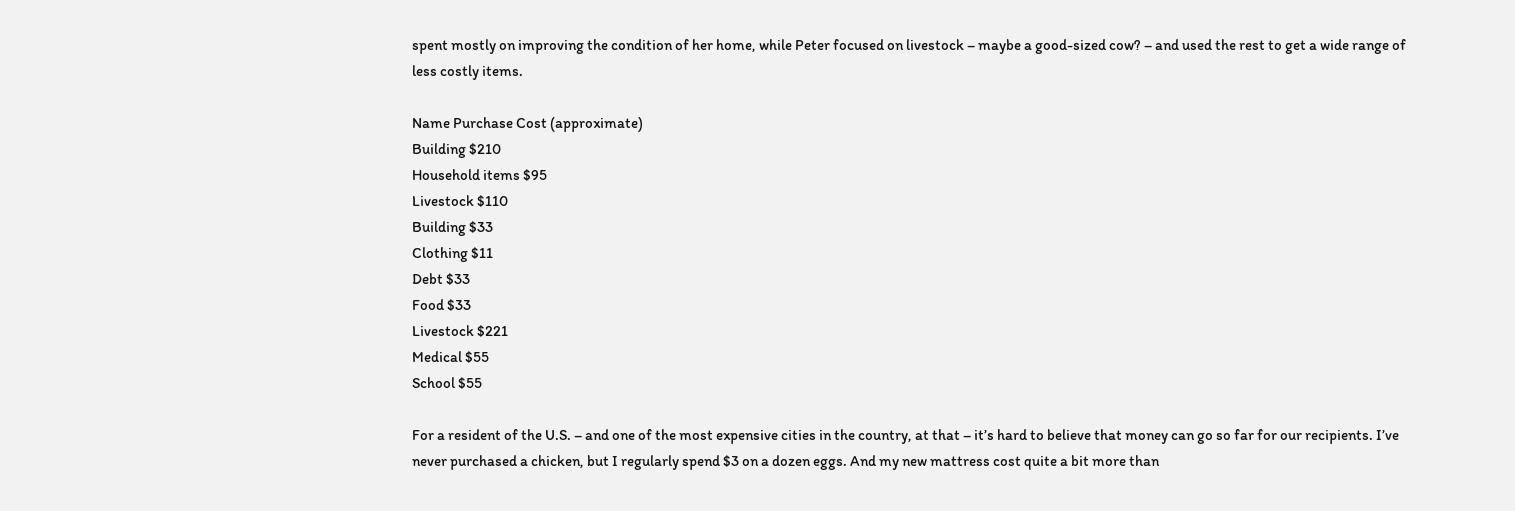spent mostly on improving the condition of her home, while Peter focused on livestock – maybe a good-sized cow? – and used the rest to get a wide range of less costly items.

Name Purchase Cost (approximate)
Building $210
Household items $95
Livestock $110
Building $33
Clothing $11
Debt $33
Food $33
Livestock $221
Medical $55
School $55

For a resident of the U.S. – and one of the most expensive cities in the country, at that – it’s hard to believe that money can go so far for our recipients. I’ve never purchased a chicken, but I regularly spend $3 on a dozen eggs. And my new mattress cost quite a bit more than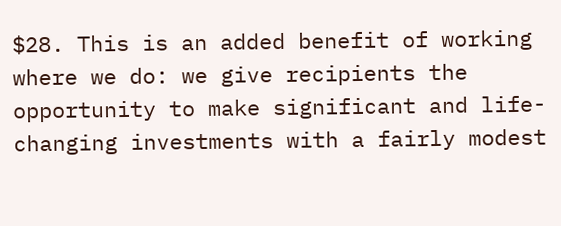$28. This is an added benefit of working where we do: we give recipients the opportunity to make significant and life-changing investments with a fairly modest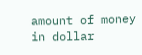amount of money in dollar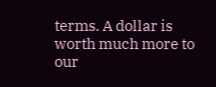terms. A dollar is worth much more to our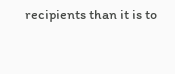recipients than it is to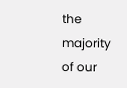the majority of our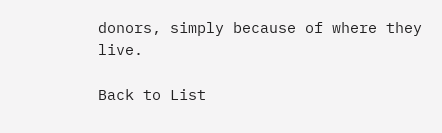donors, simply because of where they live.

Back to List